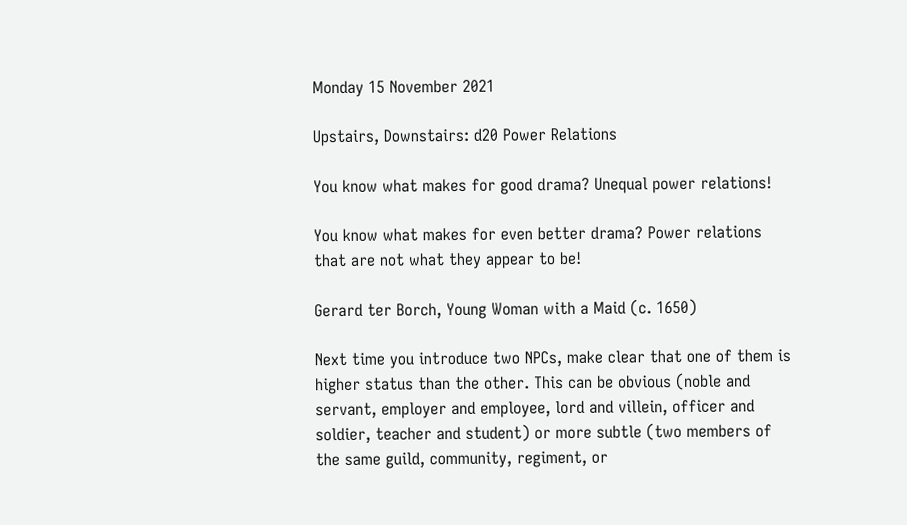Monday 15 November 2021

Upstairs, Downstairs: d20 Power Relations

You know what makes for good drama? Unequal power relations!

You know what makes for even better drama? Power relations that are not what they appear to be!

Gerard ter Borch, Young Woman with a Maid (c. 1650)

Next time you introduce two NPCs, make clear that one of them is higher status than the other. This can be obvious (noble and servant, employer and employee, lord and villein, officer and soldier, teacher and student) or more subtle (two members of the same guild, community, regiment, or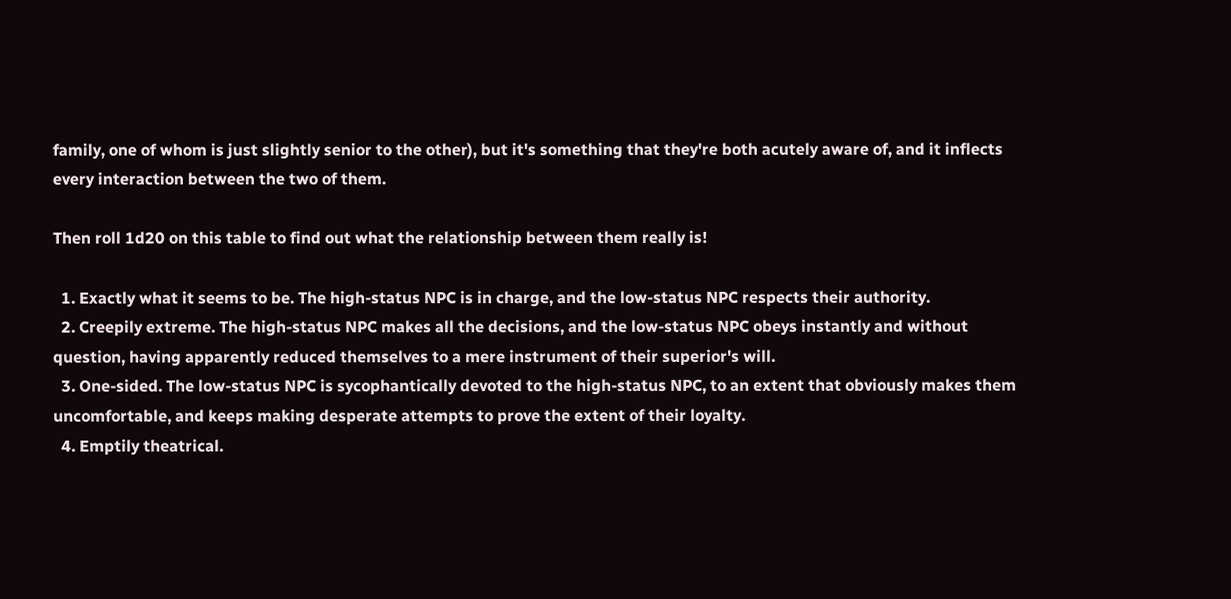family, one of whom is just slightly senior to the other), but it's something that they're both acutely aware of, and it inflects every interaction between the two of them.

Then roll 1d20 on this table to find out what the relationship between them really is!

  1. Exactly what it seems to be. The high-status NPC is in charge, and the low-status NPC respects their authority.
  2. Creepily extreme. The high-status NPC makes all the decisions, and the low-status NPC obeys instantly and without question, having apparently reduced themselves to a mere instrument of their superior's will.
  3. One-sided. The low-status NPC is sycophantically devoted to the high-status NPC, to an extent that obviously makes them uncomfortable, and keeps making desperate attempts to prove the extent of their loyalty.
  4. Emptily theatrical.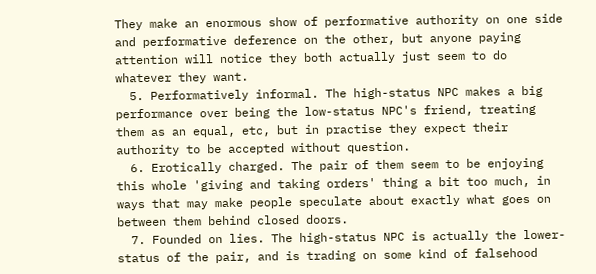They make an enormous show of performative authority on one side and performative deference on the other, but anyone paying attention will notice they both actually just seem to do whatever they want.
  5. Performatively informal. The high-status NPC makes a big performance over being the low-status NPC's friend, treating them as an equal, etc, but in practise they expect their authority to be accepted without question.
  6. Erotically charged. The pair of them seem to be enjoying this whole 'giving and taking orders' thing a bit too much, in ways that may make people speculate about exactly what goes on between them behind closed doors.
  7. Founded on lies. The high-status NPC is actually the lower-status of the pair, and is trading on some kind of falsehood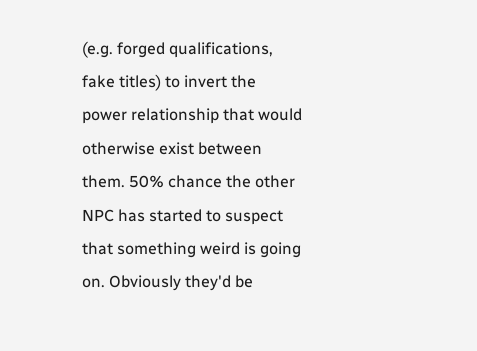(e.g. forged qualifications, fake titles) to invert the power relationship that would otherwise exist between them. 50% chance the other NPC has started to suspect that something weird is going on. Obviously they'd be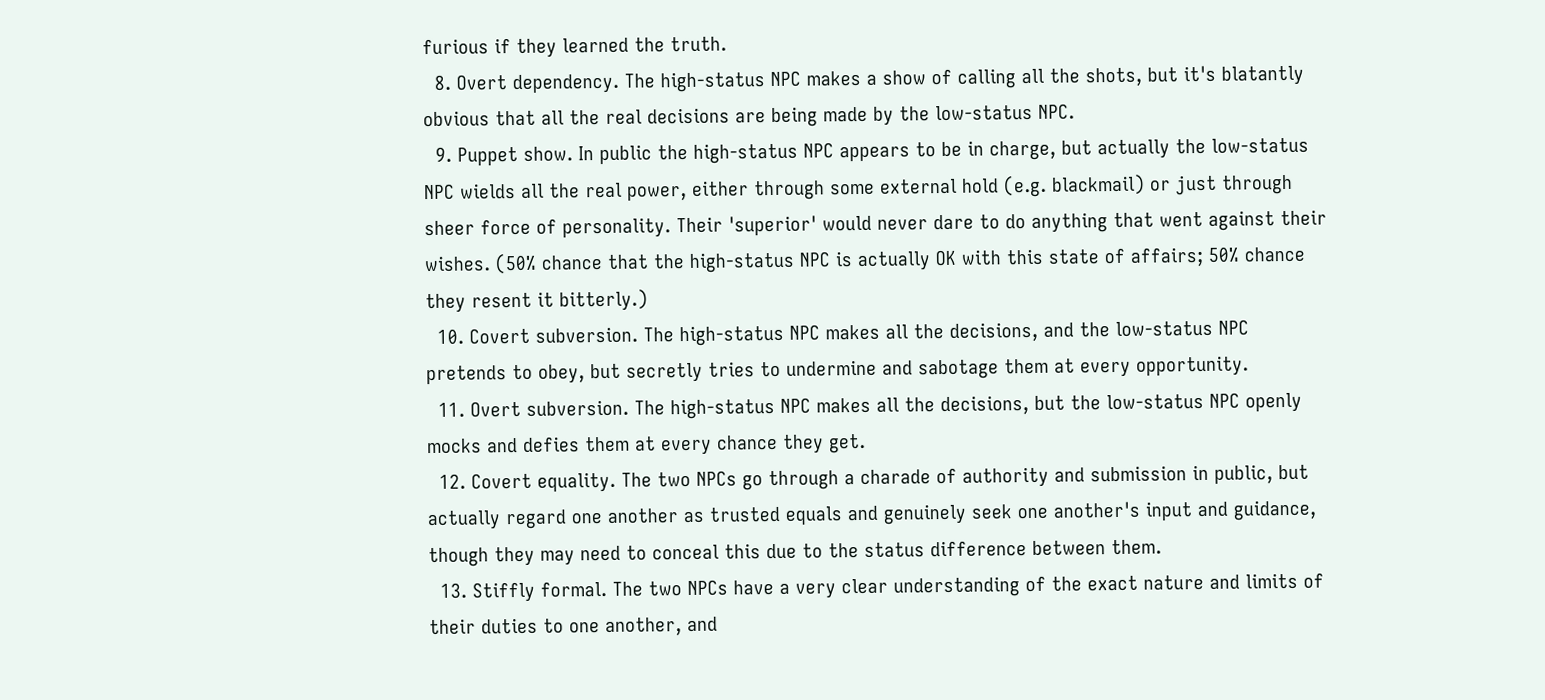furious if they learned the truth.
  8. Overt dependency. The high-status NPC makes a show of calling all the shots, but it's blatantly obvious that all the real decisions are being made by the low-status NPC.
  9. Puppet show. In public the high-status NPC appears to be in charge, but actually the low-status NPC wields all the real power, either through some external hold (e.g. blackmail) or just through sheer force of personality. Their 'superior' would never dare to do anything that went against their wishes. (50% chance that the high-status NPC is actually OK with this state of affairs; 50% chance they resent it bitterly.)
  10. Covert subversion. The high-status NPC makes all the decisions, and the low-status NPC pretends to obey, but secretly tries to undermine and sabotage them at every opportunity.
  11. Overt subversion. The high-status NPC makes all the decisions, but the low-status NPC openly mocks and defies them at every chance they get.
  12. Covert equality. The two NPCs go through a charade of authority and submission in public, but actually regard one another as trusted equals and genuinely seek one another's input and guidance, though they may need to conceal this due to the status difference between them.
  13. Stiffly formal. The two NPCs have a very clear understanding of the exact nature and limits of their duties to one another, and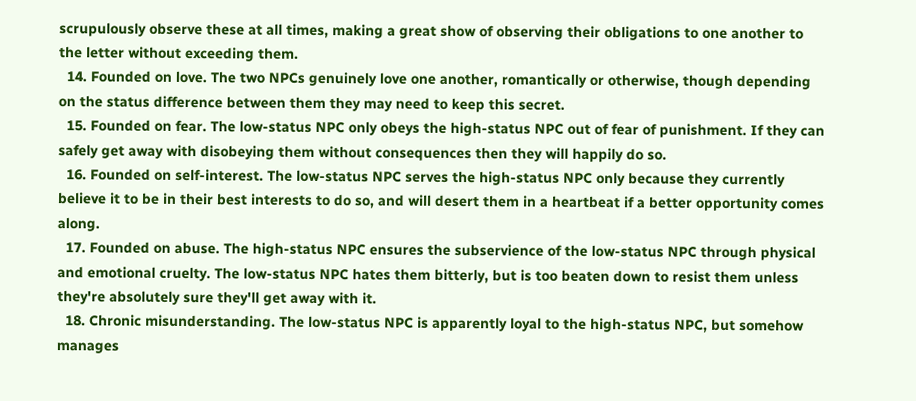scrupulously observe these at all times, making a great show of observing their obligations to one another to the letter without exceeding them.
  14. Founded on love. The two NPCs genuinely love one another, romantically or otherwise, though depending on the status difference between them they may need to keep this secret.
  15. Founded on fear. The low-status NPC only obeys the high-status NPC out of fear of punishment. If they can safely get away with disobeying them without consequences then they will happily do so.
  16. Founded on self-interest. The low-status NPC serves the high-status NPC only because they currently believe it to be in their best interests to do so, and will desert them in a heartbeat if a better opportunity comes along.
  17. Founded on abuse. The high-status NPC ensures the subservience of the low-status NPC through physical and emotional cruelty. The low-status NPC hates them bitterly, but is too beaten down to resist them unless they're absolutely sure they'll get away with it.
  18. Chronic misunderstanding. The low-status NPC is apparently loyal to the high-status NPC, but somehow manages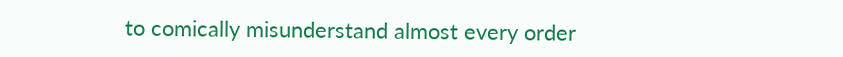to comically misunderstand almost every order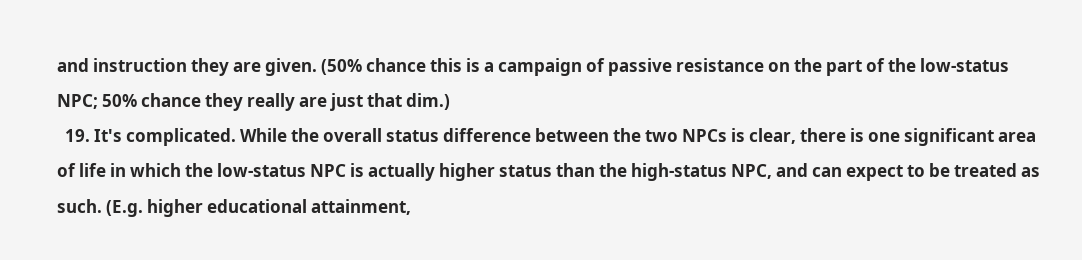and instruction they are given. (50% chance this is a campaign of passive resistance on the part of the low-status NPC; 50% chance they really are just that dim.)
  19. It's complicated. While the overall status difference between the two NPCs is clear, there is one significant area of life in which the low-status NPC is actually higher status than the high-status NPC, and can expect to be treated as such. (E.g. higher educational attainment,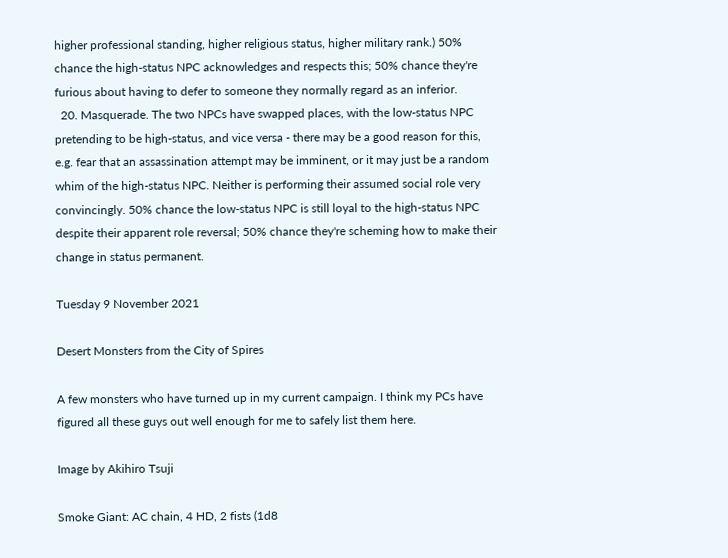higher professional standing, higher religious status, higher military rank.) 50% chance the high-status NPC acknowledges and respects this; 50% chance they're furious about having to defer to someone they normally regard as an inferior.
  20. Masquerade. The two NPCs have swapped places, with the low-status NPC pretending to be high-status, and vice versa - there may be a good reason for this, e.g. fear that an assassination attempt may be imminent, or it may just be a random whim of the high-status NPC. Neither is performing their assumed social role very convincingly. 50% chance the low-status NPC is still loyal to the high-status NPC despite their apparent role reversal; 50% chance they're scheming how to make their change in status permanent.

Tuesday 9 November 2021

Desert Monsters from the City of Spires

A few monsters who have turned up in my current campaign. I think my PCs have figured all these guys out well enough for me to safely list them here.

Image by Akihiro Tsuji

Smoke Giant: AC chain, 4 HD, 2 fists (1d8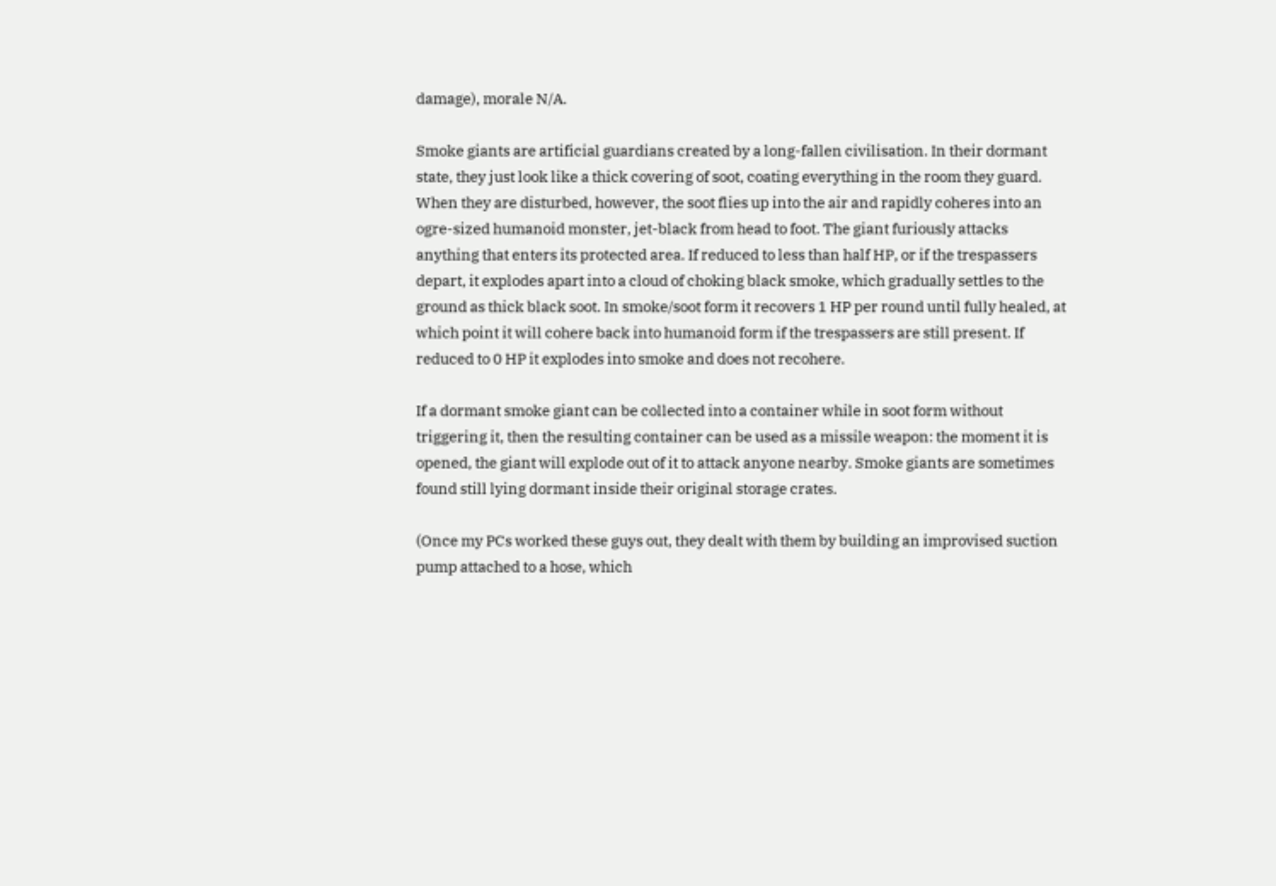damage), morale N/A.

Smoke giants are artificial guardians created by a long-fallen civilisation. In their dormant state, they just look like a thick covering of soot, coating everything in the room they guard. When they are disturbed, however, the soot flies up into the air and rapidly coheres into an ogre-sized humanoid monster, jet-black from head to foot. The giant furiously attacks anything that enters its protected area. If reduced to less than half HP, or if the trespassers depart, it explodes apart into a cloud of choking black smoke, which gradually settles to the ground as thick black soot. In smoke/soot form it recovers 1 HP per round until fully healed, at which point it will cohere back into humanoid form if the trespassers are still present. If reduced to 0 HP it explodes into smoke and does not recohere.

If a dormant smoke giant can be collected into a container while in soot form without triggering it, then the resulting container can be used as a missile weapon: the moment it is opened, the giant will explode out of it to attack anyone nearby. Smoke giants are sometimes found still lying dormant inside their original storage crates.

(Once my PCs worked these guys out, they dealt with them by building an improvised suction pump attached to a hose, which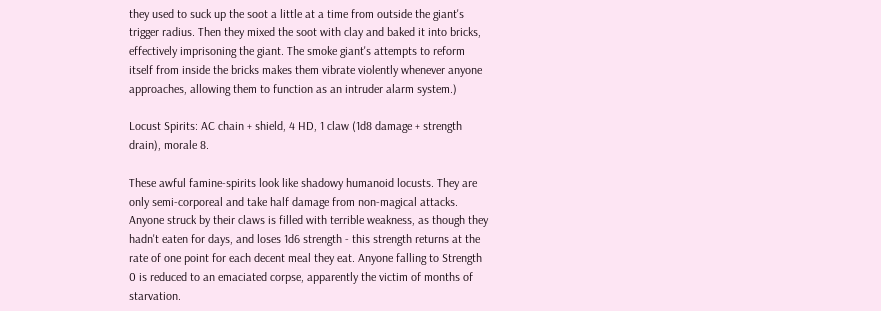they used to suck up the soot a little at a time from outside the giant's trigger radius. Then they mixed the soot with clay and baked it into bricks, effectively imprisoning the giant. The smoke giant's attempts to reform itself from inside the bricks makes them vibrate violently whenever anyone approaches, allowing them to function as an intruder alarm system.)

Locust Spirits: AC chain + shield, 4 HD, 1 claw (1d8 damage + strength drain), morale 8.

These awful famine-spirits look like shadowy humanoid locusts. They are only semi-corporeal and take half damage from non-magical attacks. Anyone struck by their claws is filled with terrible weakness, as though they hadn't eaten for days, and loses 1d6 strength - this strength returns at the rate of one point for each decent meal they eat. Anyone falling to Strength 0 is reduced to an emaciated corpse, apparently the victim of months of starvation.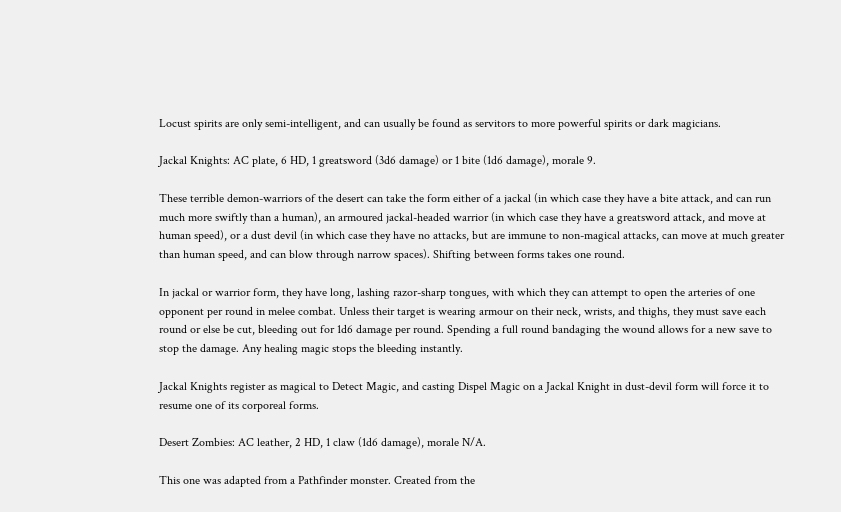Locust spirits are only semi-intelligent, and can usually be found as servitors to more powerful spirits or dark magicians.

Jackal Knights: AC plate, 6 HD, 1 greatsword (3d6 damage) or 1 bite (1d6 damage), morale 9.

These terrible demon-warriors of the desert can take the form either of a jackal (in which case they have a bite attack, and can run much more swiftly than a human), an armoured jackal-headed warrior (in which case they have a greatsword attack, and move at human speed), or a dust devil (in which case they have no attacks, but are immune to non-magical attacks, can move at much greater than human speed, and can blow through narrow spaces). Shifting between forms takes one round.

In jackal or warrior form, they have long, lashing razor-sharp tongues, with which they can attempt to open the arteries of one opponent per round in melee combat. Unless their target is wearing armour on their neck, wrists, and thighs, they must save each round or else be cut, bleeding out for 1d6 damage per round. Spending a full round bandaging the wound allows for a new save to stop the damage. Any healing magic stops the bleeding instantly.

Jackal Knights register as magical to Detect Magic, and casting Dispel Magic on a Jackal Knight in dust-devil form will force it to resume one of its corporeal forms.

Desert Zombies: AC leather, 2 HD, 1 claw (1d6 damage), morale N/A.

This one was adapted from a Pathfinder monster. Created from the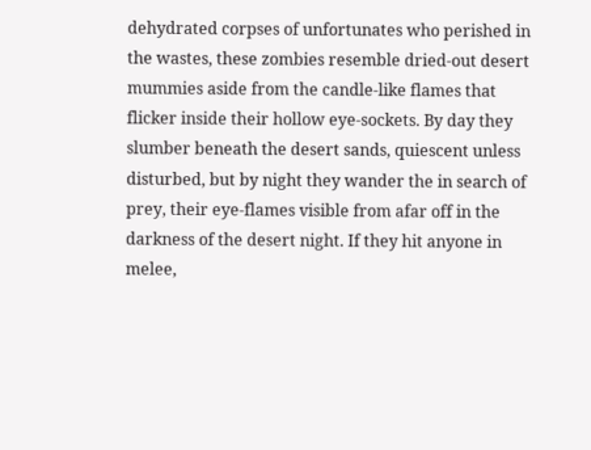dehydrated corpses of unfortunates who perished in the wastes, these zombies resemble dried-out desert mummies aside from the candle-like flames that flicker inside their hollow eye-sockets. By day they slumber beneath the desert sands, quiescent unless disturbed, but by night they wander the in search of prey, their eye-flames visible from afar off in the darkness of the desert night. If they hit anyone in melee,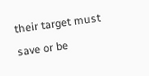their target must save or be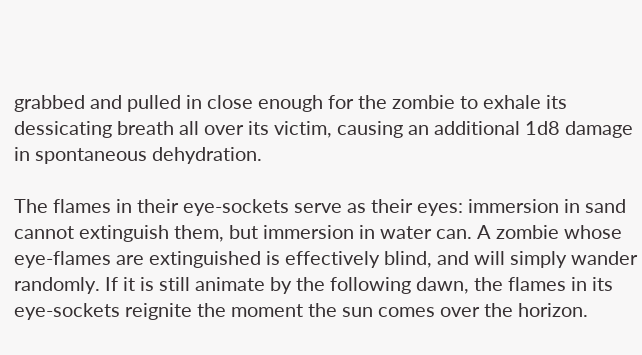grabbed and pulled in close enough for the zombie to exhale its dessicating breath all over its victim, causing an additional 1d8 damage in spontaneous dehydration.

The flames in their eye-sockets serve as their eyes: immersion in sand cannot extinguish them, but immersion in water can. A zombie whose eye-flames are extinguished is effectively blind, and will simply wander randomly. If it is still animate by the following dawn, the flames in its eye-sockets reignite the moment the sun comes over the horizon.